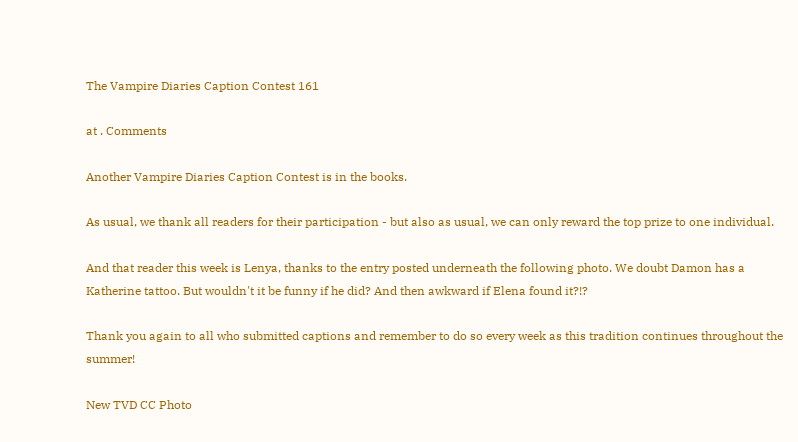The Vampire Diaries Caption Contest 161

at . Comments

Another Vampire Diaries Caption Contest is in the books.

As usual, we thank all readers for their participation - but also as usual, we can only reward the top prize to one individual.

And that reader this week is Lenya, thanks to the entry posted underneath the following photo. We doubt Damon has a Katherine tattoo. But wouldn't it be funny if he did? And then awkward if Elena found it?!?

Thank you again to all who submitted captions and remember to do so every week as this tradition continues throughout the summer!

New TVD CC Photo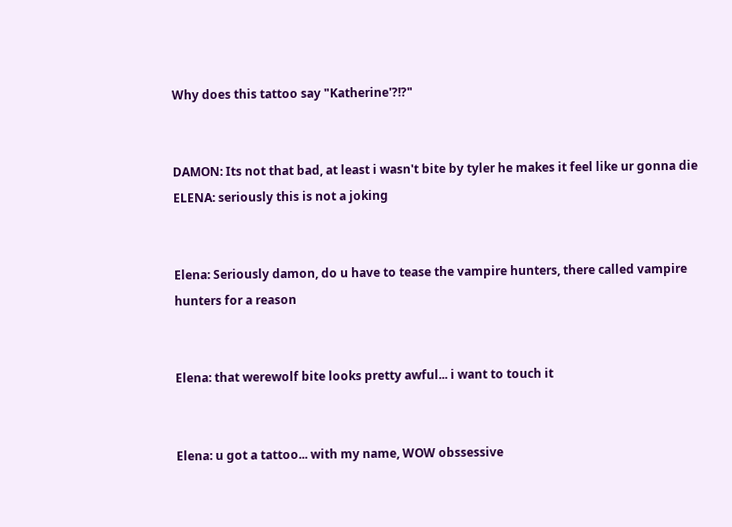Why does this tattoo say "Katherine'?!?"


DAMON: Its not that bad, at least i wasn't bite by tyler he makes it feel like ur gonna die
ELENA: seriously this is not a joking


Elena: Seriously damon, do u have to tease the vampire hunters, there called vampire hunters for a reason


Elena: that werewolf bite looks pretty awful... i want to touch it


Elena: u got a tattoo... with my name, WOW obssessive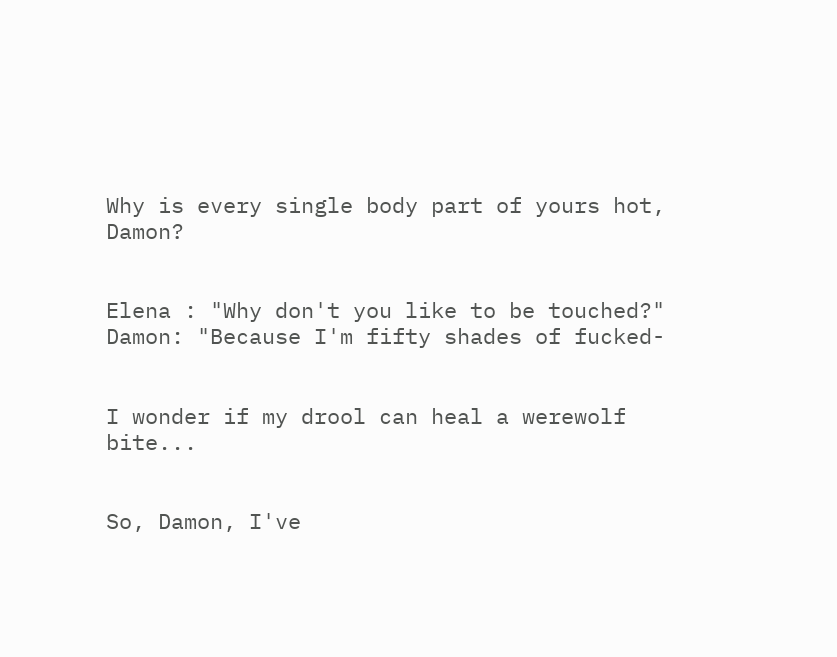Why is every single body part of yours hot, Damon?


Elena : "Why don't you like to be touched?"
Damon: "Because I'm fifty shades of fucked-


I wonder if my drool can heal a werewolf bite...


So, Damon, I've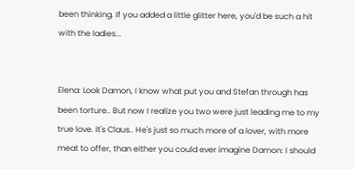been thinking. If you added a little glitter here, you'd be such a hit with the ladies...


Elena: Look Damon, I know what put you and Stefan through has been torture.. But now I realize you two were just leading me to my true love. It's Claus.. He's just so much more of a lover, with more meat to offer, than either you could ever imagine Damon: I should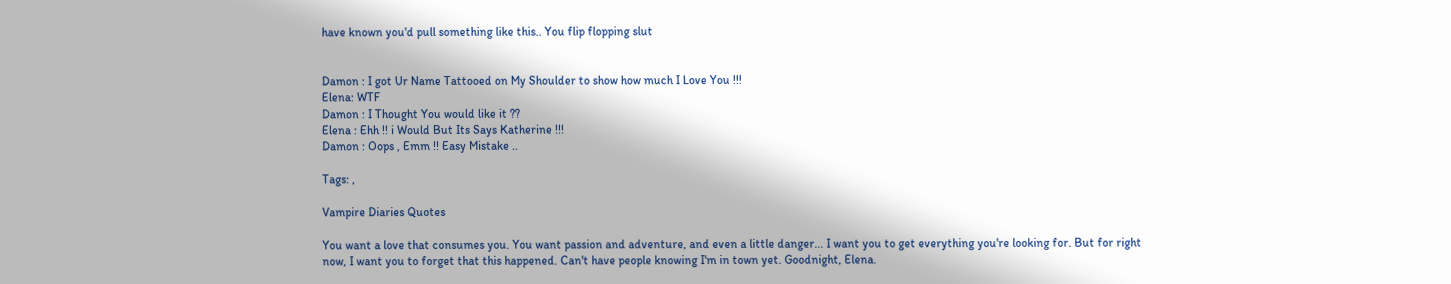have known you'd pull something like this.. You flip flopping slut


Damon : I got Ur Name Tattooed on My Shoulder to show how much I Love You !!!
Elena: WTF
Damon : I Thought You would like it ??
Elena : Ehh !! i Would But Its Says Katherine !!!
Damon : Oops , Emm !! Easy Mistake ..

Tags: ,

Vampire Diaries Quotes

You want a love that consumes you. You want passion and adventure, and even a little danger... I want you to get everything you're looking for. But for right now, I want you to forget that this happened. Can't have people knowing I'm in town yet. Goodnight, Elena.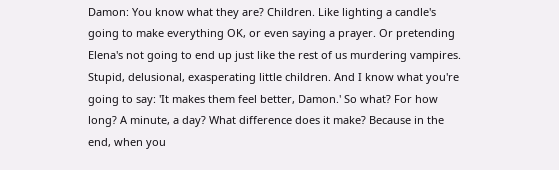Damon: You know what they are? Children. Like lighting a candle's going to make everything OK, or even saying a prayer. Or pretending Elena's not going to end up just like the rest of us murdering vampires. Stupid, delusional, exasperating little children. And I know what you're going to say: 'It makes them feel better, Damon.' So what? For how long? A minute, a day? What difference does it make? Because in the end, when you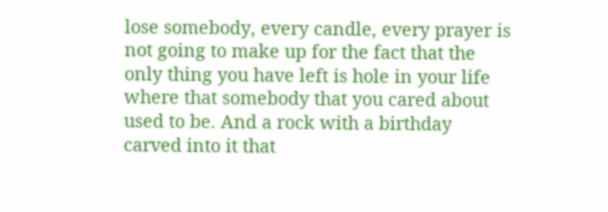lose somebody, every candle, every prayer is not going to make up for the fact that the only thing you have left is hole in your life where that somebody that you cared about used to be. And a rock with a birthday carved into it that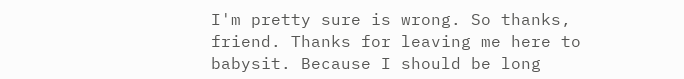I'm pretty sure is wrong. So thanks, friend. Thanks for leaving me here to babysit. Because I should be long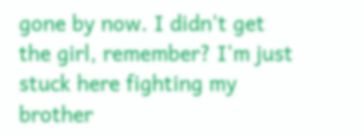gone by now. I didn't get the girl, remember? I'm just stuck here fighting my brother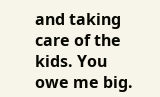and taking care of the kids. You owe me big.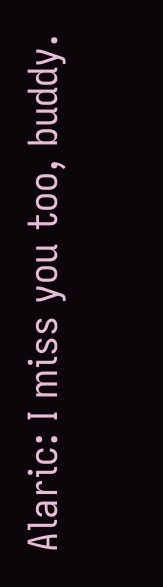Alaric: I miss you too, buddy.